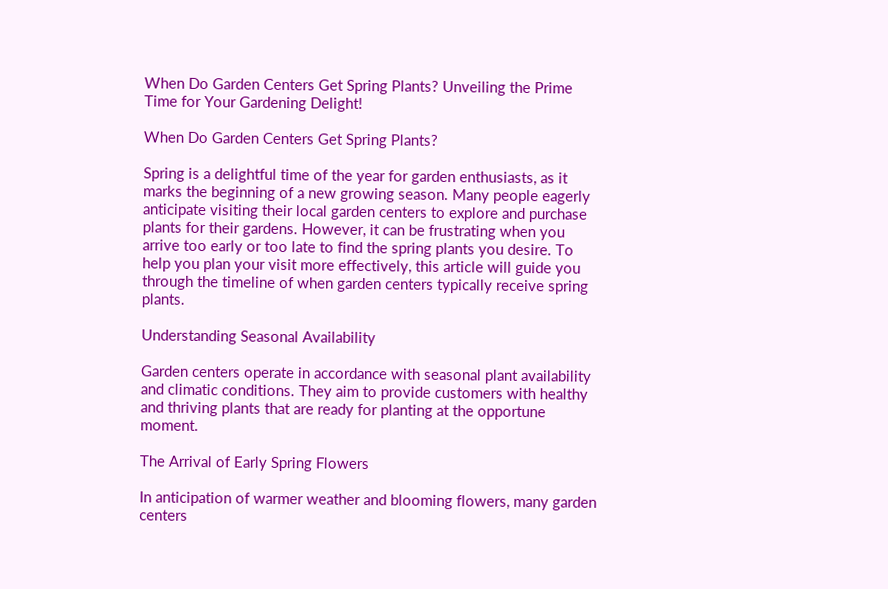When Do Garden Centers Get Spring Plants? Unveiling the Prime Time for Your Gardening Delight!

When Do Garden Centers Get Spring Plants?

Spring is a delightful time of the year for garden enthusiasts, as it marks the beginning of a new growing season. Many people eagerly anticipate visiting their local garden centers to explore and purchase plants for their gardens. However, it can be frustrating when you arrive too early or too late to find the spring plants you desire. To help you plan your visit more effectively, this article will guide you through the timeline of when garden centers typically receive spring plants.

Understanding Seasonal Availability

Garden centers operate in accordance with seasonal plant availability and climatic conditions. They aim to provide customers with healthy and thriving plants that are ready for planting at the opportune moment.

The Arrival of Early Spring Flowers

In anticipation of warmer weather and blooming flowers, many garden centers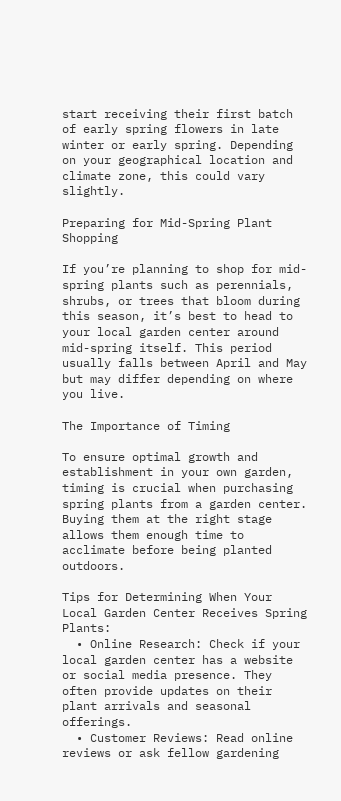start receiving their first batch of early spring flowers in late winter or early spring. Depending on your geographical location and climate zone, this could vary slightly.

Preparing for Mid-Spring Plant Shopping

If you’re planning to shop for mid-spring plants such as perennials, shrubs, or trees that bloom during this season, it’s best to head to your local garden center around mid-spring itself. This period usually falls between April and May but may differ depending on where you live.

The Importance of Timing

To ensure optimal growth and establishment in your own garden, timing is crucial when purchasing spring plants from a garden center. Buying them at the right stage allows them enough time to acclimate before being planted outdoors.

Tips for Determining When Your Local Garden Center Receives Spring Plants:
  • Online Research: Check if your local garden center has a website or social media presence. They often provide updates on their plant arrivals and seasonal offerings.
  • Customer Reviews: Read online reviews or ask fellow gardening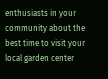enthusiasts in your community about the best time to visit your local garden center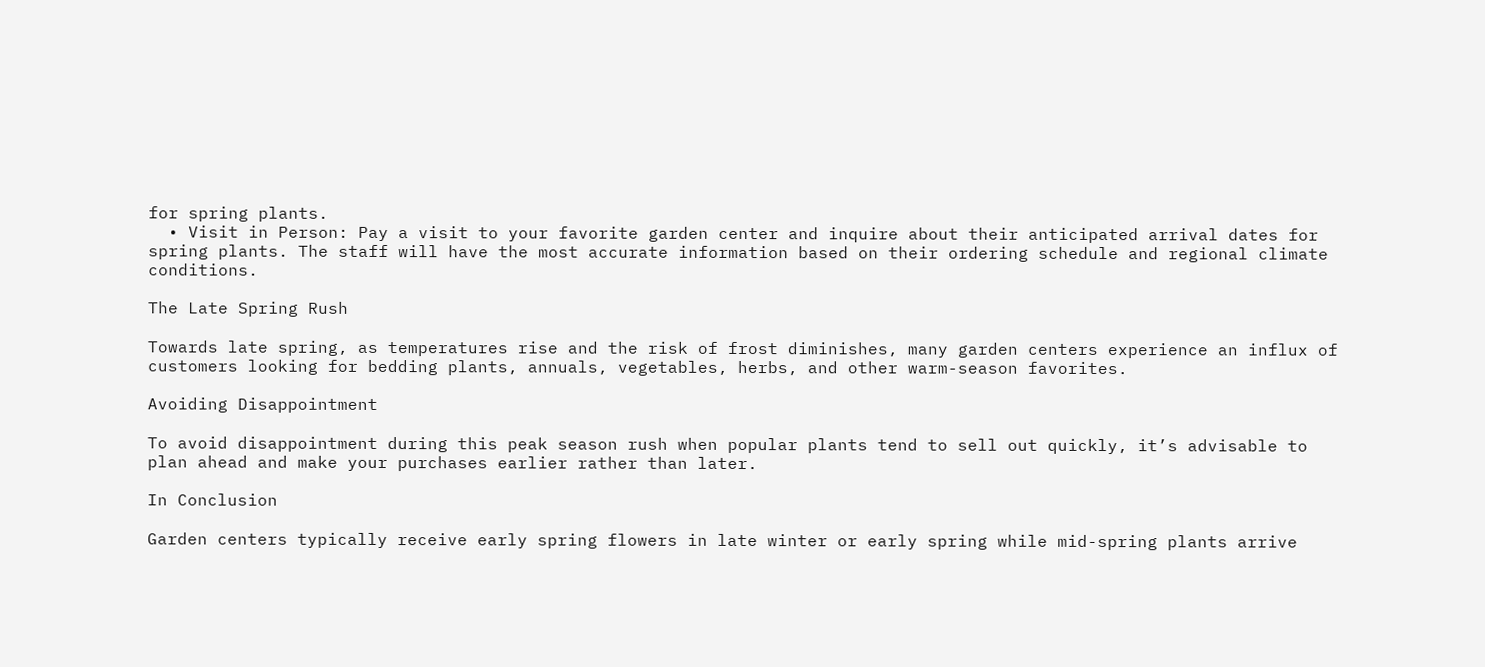for spring plants.
  • Visit in Person: Pay a visit to your favorite garden center and inquire about their anticipated arrival dates for spring plants. The staff will have the most accurate information based on their ordering schedule and regional climate conditions.

The Late Spring Rush

Towards late spring, as temperatures rise and the risk of frost diminishes, many garden centers experience an influx of customers looking for bedding plants, annuals, vegetables, herbs, and other warm-season favorites.

Avoiding Disappointment

To avoid disappointment during this peak season rush when popular plants tend to sell out quickly, it’s advisable to plan ahead and make your purchases earlier rather than later.

In Conclusion

Garden centers typically receive early spring flowers in late winter or early spring while mid-spring plants arrive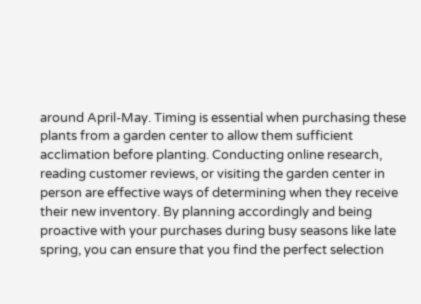around April-May. Timing is essential when purchasing these plants from a garden center to allow them sufficient acclimation before planting. Conducting online research, reading customer reviews, or visiting the garden center in person are effective ways of determining when they receive their new inventory. By planning accordingly and being proactive with your purchases during busy seasons like late spring, you can ensure that you find the perfect selection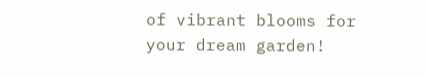of vibrant blooms for your dream garden!